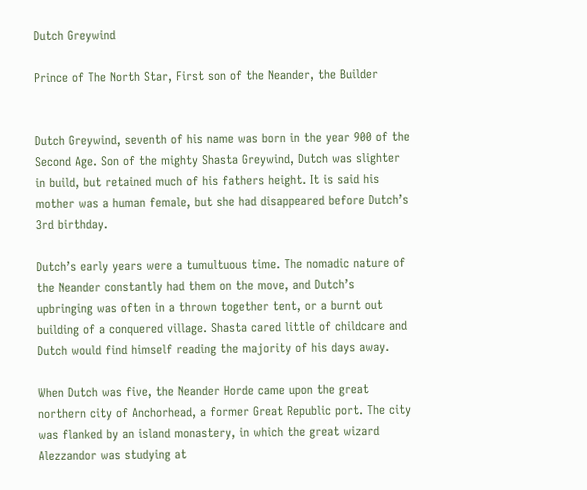Dutch Greywind

Prince of The North Star, First son of the Neander, the Builder


Dutch Greywind, seventh of his name was born in the year 900 of the Second Age. Son of the mighty Shasta Greywind, Dutch was slighter in build, but retained much of his fathers height. It is said his mother was a human female, but she had disappeared before Dutch’s 3rd birthday.

Dutch’s early years were a tumultuous time. The nomadic nature of the Neander constantly had them on the move, and Dutch’s upbringing was often in a thrown together tent, or a burnt out building of a conquered village. Shasta cared little of childcare and Dutch would find himself reading the majority of his days away.

When Dutch was five, the Neander Horde came upon the great northern city of Anchorhead, a former Great Republic port. The city was flanked by an island monastery, in which the great wizard Alezzandor was studying at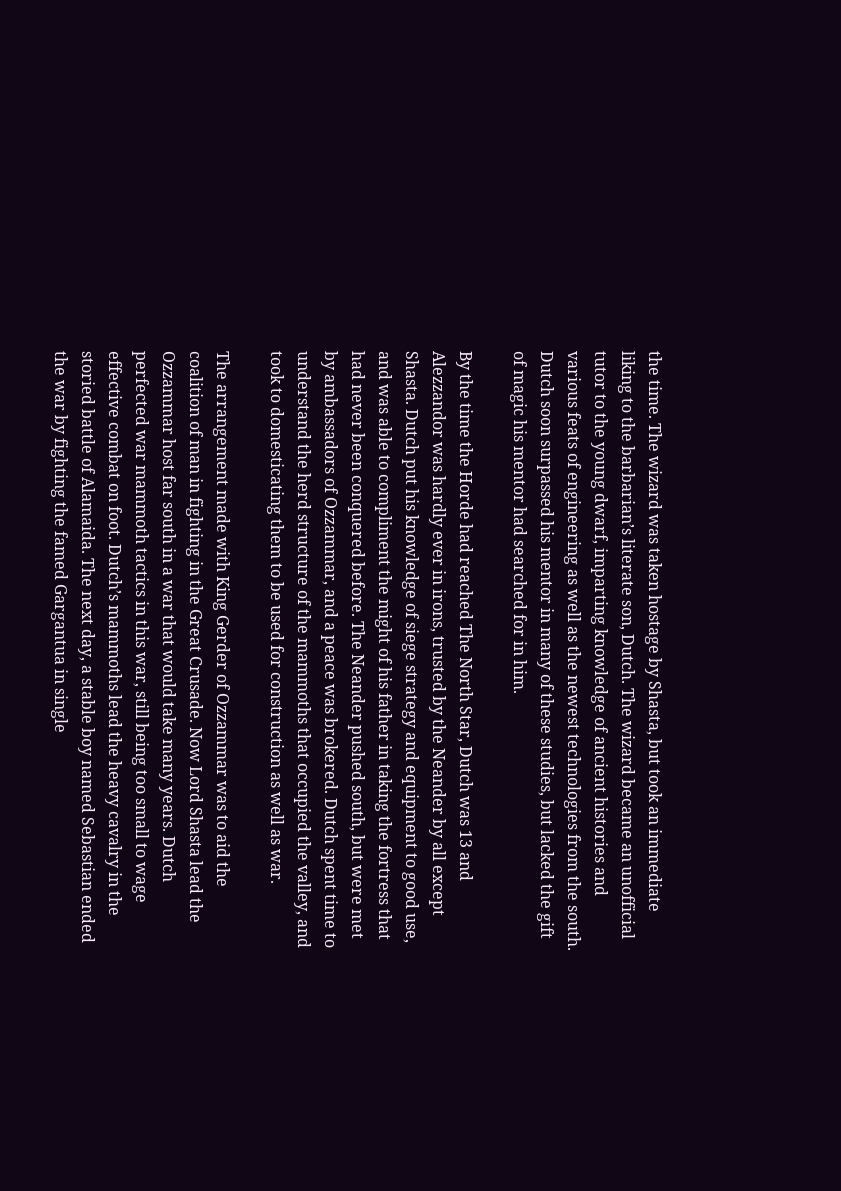the time. The wizard was taken hostage by Shasta, but took an immediate liking to the barbarian’s literate son, Dutch. The wizard became an unofficial tutor to the young dwarf, imparting knowledge of ancient histories and various feats of engineering as well as the newest technologies from the south. Dutch soon surpassed his mentor in many of these studies, but lacked the gift of magic his mentor had searched for in him.

By the time the Horde had reached The North Star, Dutch was 13 and Alezzandor was hardly ever in irons, trusted by the Neander by all except Shasta. Dutch put his knowledge of siege strategy and equipment to good use, and was able to compliment the might of his father in taking the fortress that had never been conquered before. The Neander pushed south, but were met by ambassadors of Ozzammar, and a peace was brokered. Dutch spent time to understand the herd structure of the mammoths that occupied the valley, and took to domesticating them to be used for construction as well as war.

The arrangement made with King Gerder of Ozzammar was to aid the coalition of man in fighting in the Great Crusade. Now Lord Shasta lead the Ozzammar host far south in a war that would take many years. Dutch perfected war mammoth tactics in this war, still being too small to wage effective combat on foot. Dutch’s mammoths lead the heavy cavalry in the storied battle of Alamaida. The next day, a stable boy named Sebastian ended the war by fighting the famed Gargantua in single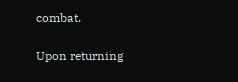combat.

Upon returning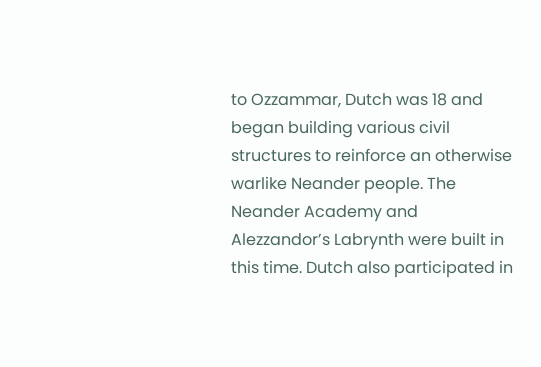to Ozzammar, Dutch was 18 and began building various civil structures to reinforce an otherwise warlike Neander people. The Neander Academy and Alezzandor’s Labrynth were built in this time. Dutch also participated in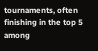tournaments, often finishing in the top 5 among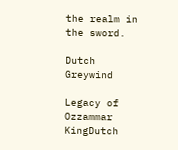the realm in the sword.

Dutch Greywind

Legacy of Ozzammar KingDutch